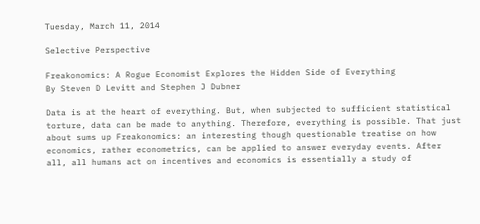Tuesday, March 11, 2014

Selective Perspective

Freakonomics: A Rogue Economist Explores the Hidden Side of Everything
By Steven D Levitt and Stephen J Dubner

Data is at the heart of everything. But, when subjected to sufficient statistical torture, data can be made to anything. Therefore, everything is possible. That just about sums up Freakonomics: an interesting though questionable treatise on how economics, rather econometrics, can be applied to answer everyday events. After all, all humans act on incentives and economics is essentially a study of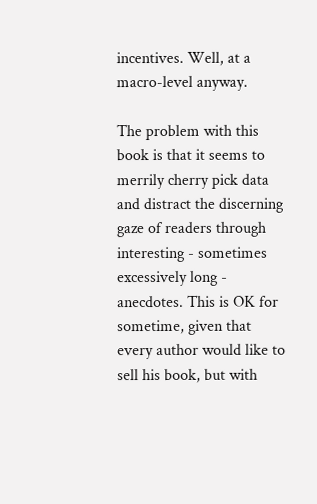incentives. Well, at a macro-level anyway.

The problem with this book is that it seems to merrily cherry pick data and distract the discerning gaze of readers through interesting - sometimes excessively long - anecdotes. This is OK for sometime, given that every author would like to sell his book, but with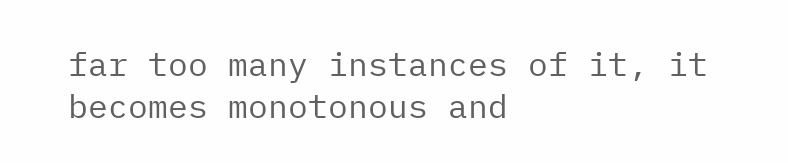far too many instances of it, it becomes monotonous and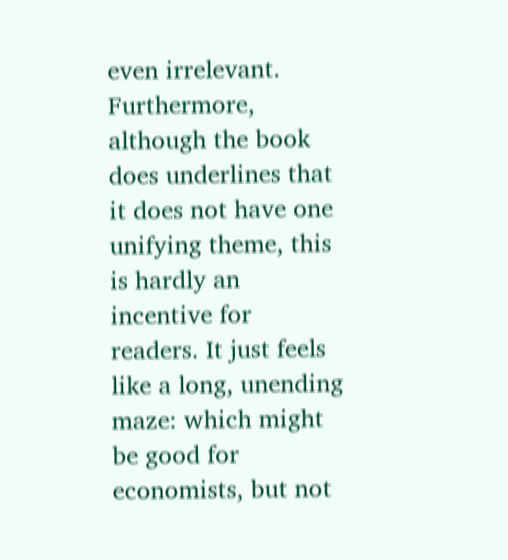even irrelevant. Furthermore, although the book does underlines that it does not have one unifying theme, this is hardly an incentive for readers. It just feels like a long, unending maze: which might be good for economists, but not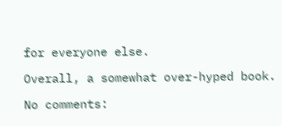for everyone else.

Overall, a somewhat over-hyped book.

No comments: